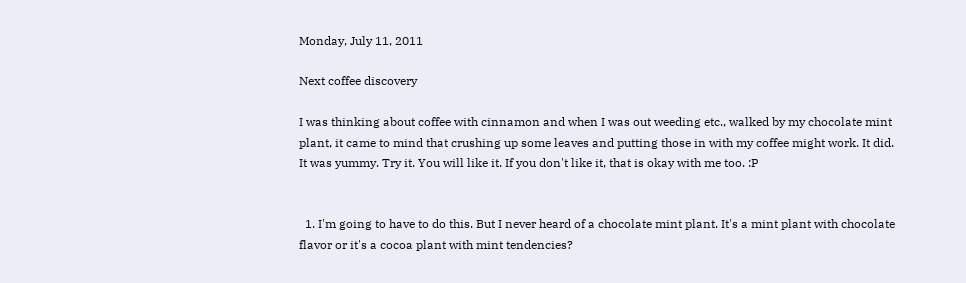Monday, July 11, 2011

Next coffee discovery

I was thinking about coffee with cinnamon and when I was out weeding etc., walked by my chocolate mint plant, it came to mind that crushing up some leaves and putting those in with my coffee might work. It did. It was yummy. Try it. You will like it. If you don't like it, that is okay with me too. :P


  1. I'm going to have to do this. But I never heard of a chocolate mint plant. It's a mint plant with chocolate flavor or it's a cocoa plant with mint tendencies?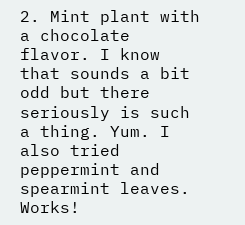2. Mint plant with a chocolate flavor. I know that sounds a bit odd but there seriously is such a thing. Yum. I also tried peppermint and spearmint leaves. Works!